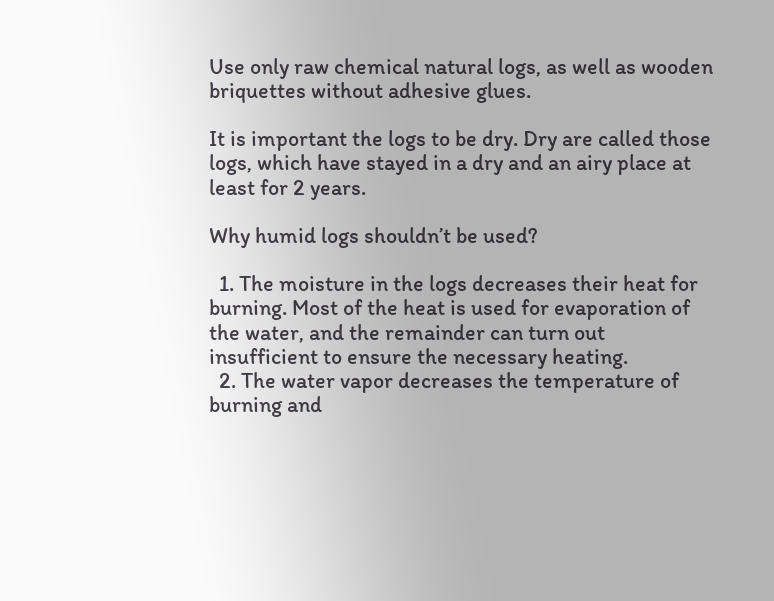Use only raw chemical natural logs, as well as wooden briquettes without adhesive glues.

It is important the logs to be dry. Dry are called those logs, which have stayed in a dry and an airy place at least for 2 years.

Why humid logs shouldn’t be used?

  1. The moisture in the logs decreases their heat for burning. Most of the heat is used for evaporation of the water, and the remainder can turn out insufficient to ensure the necessary heating.
  2. The water vapor decreases the temperature of burning and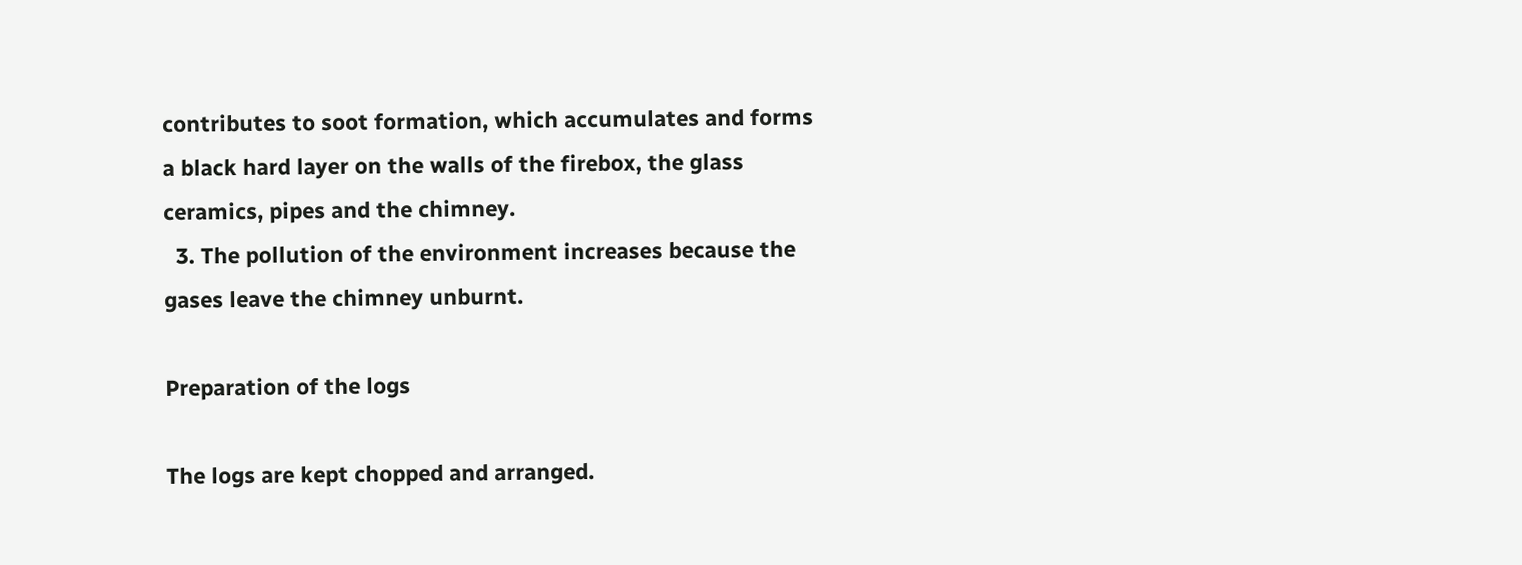contributes to soot formation, which accumulates and forms a black hard layer on the walls of the firebox, the glass ceramics, pipes and the chimney.
  3. The pollution of the environment increases because the gases leave the chimney unburnt.

Preparation of the logs

The logs are kept chopped and arranged.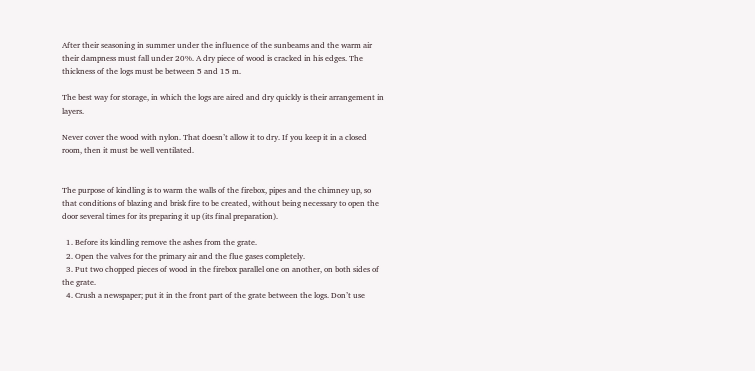After their seasoning in summer under the influence of the sunbeams and the warm air their dampness must fall under 20%. A dry piece of wood is cracked in his edges. The thickness of the logs must be between 5 and 15 m.

The best way for storage, in which the logs are aired and dry quickly is their arrangement in layers.

Never cover the wood with nylon. That doesn’t allow it to dry. If you keep it in a closed room, then it must be well ventilated.


The purpose of kindling is to warm the walls of the firebox, pipes and the chimney up, so that conditions of blazing and brisk fire to be created, without being necessary to open the door several times for its preparing it up (its final preparation).

  1. Before its kindling remove the ashes from the grate.
  2. Open the valves for the primary air and the flue gases completely.
  3. Put two chopped pieces of wood in the firebox parallel one on another, on both sides of the grate.
  4. Crush a newspaper; put it in the front part of the grate between the logs. Don’t use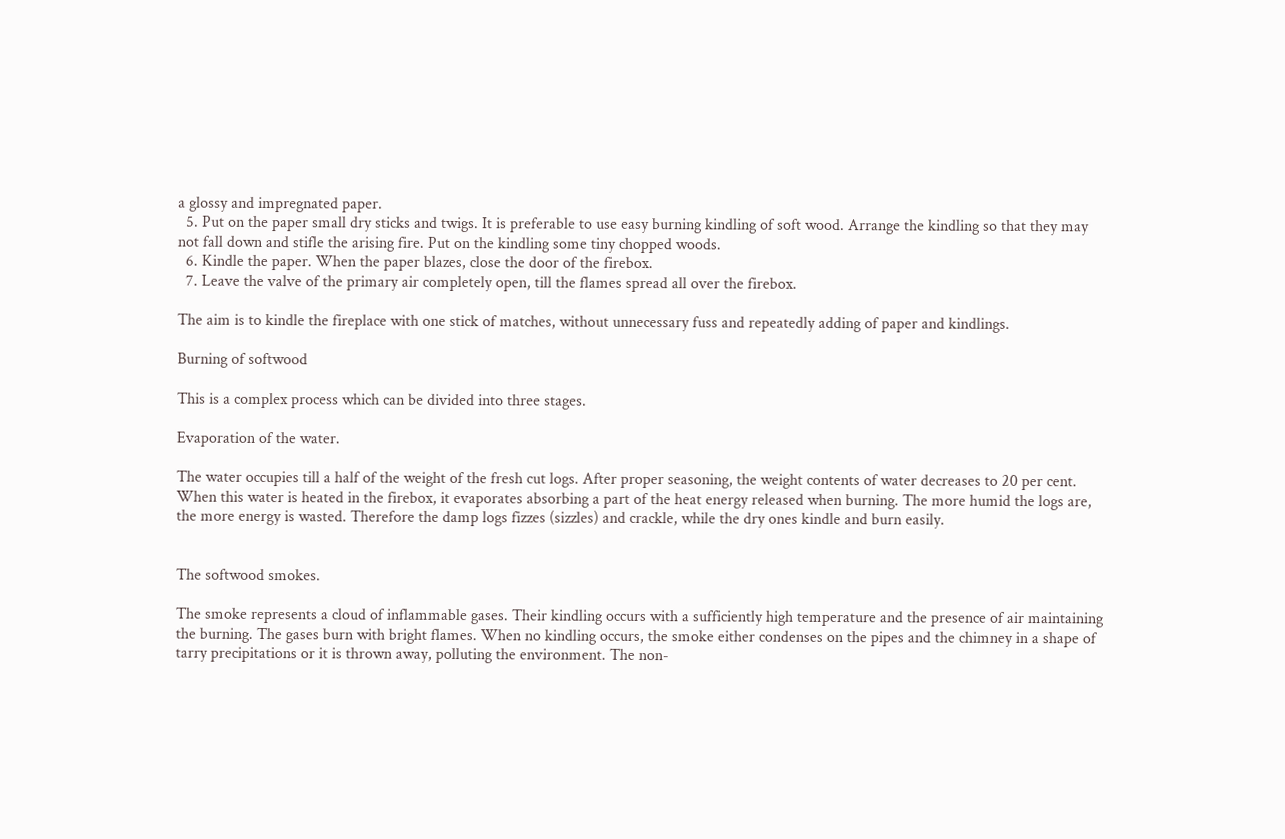a glossy and impregnated paper.
  5. Put on the paper small dry sticks and twigs. It is preferable to use easy burning kindling of soft wood. Arrange the kindling so that they may not fall down and stifle the arising fire. Put on the kindling some tiny chopped woods.
  6. Kindle the paper. When the paper blazes, close the door of the firebox.
  7. Leave the valve of the primary air completely open, till the flames spread all over the firebox.

The aim is to kindle the fireplace with one stick of matches, without unnecessary fuss and repeatedly adding of paper and kindlings.

Burning of softwood

This is a complex process which can be divided into three stages.

Evaporation of the water.

The water occupies till a half of the weight of the fresh cut logs. After proper seasoning, the weight contents of water decreases to 20 per cent. When this water is heated in the firebox, it evaporates absorbing a part of the heat energy released when burning. The more humid the logs are, the more energy is wasted. Therefore the damp logs fizzes (sizzles) and crackle, while the dry ones kindle and burn easily.


The softwood smokes.

The smoke represents a cloud of inflammable gases. Their kindling occurs with a sufficiently high temperature and the presence of air maintaining the burning. The gases burn with bright flames. When no kindling occurs, the smoke either condenses on the pipes and the chimney in a shape of tarry precipitations or it is thrown away, polluting the environment. The non-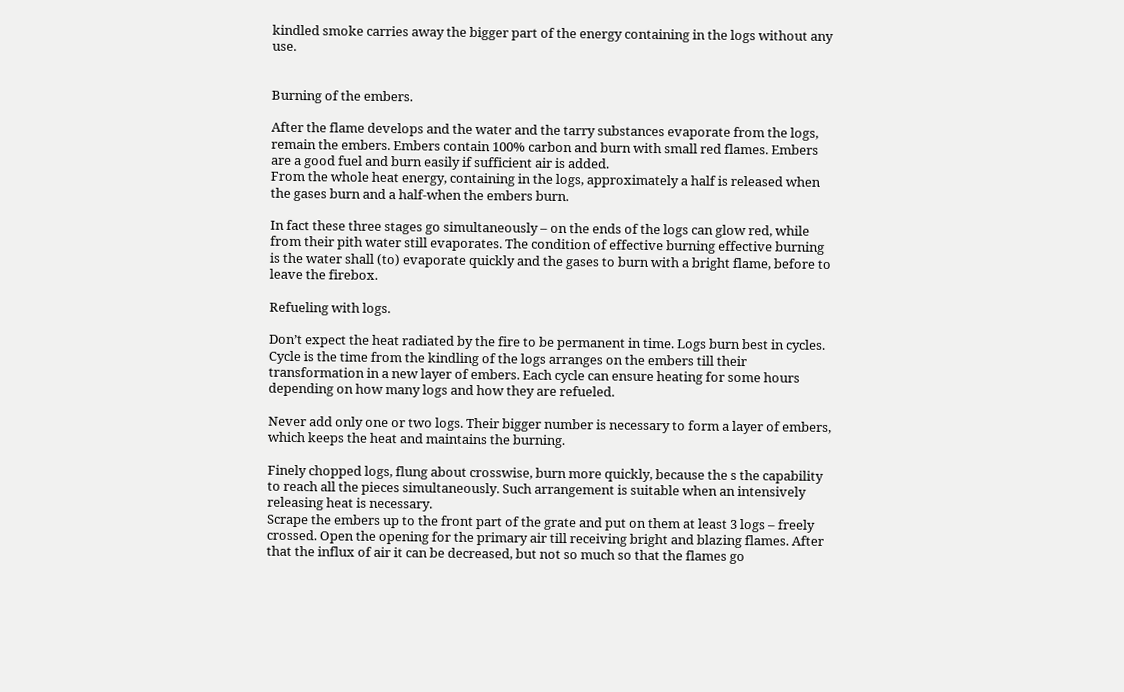kindled smoke carries away the bigger part of the energy containing in the logs without any use.


Burning of the embers.

After the flame develops and the water and the tarry substances evaporate from the logs, remain the embers. Embers contain 100% carbon and burn with small red flames. Embers are a good fuel and burn easily if sufficient air is added.
From the whole heat energy, containing in the logs, approximately a half is released when the gases burn and a half-when the embers burn.

In fact these three stages go simultaneously – on the ends of the logs can glow red, while from their pith water still evaporates. The condition of effective burning effective burning is the water shall (to) evaporate quickly and the gases to burn with a bright flame, before to leave the firebox.

Refueling with logs.

Don’t expect the heat radiated by the fire to be permanent in time. Logs burn best in cycles. Cycle is the time from the kindling of the logs arranges on the embers till their transformation in a new layer of embers. Each cycle can ensure heating for some hours depending on how many logs and how they are refueled.

Never add only one or two logs. Their bigger number is necessary to form a layer of embers, which keeps the heat and maintains the burning.

Finely chopped logs, flung about crosswise, burn more quickly, because the s the capability to reach all the pieces simultaneously. Such arrangement is suitable when an intensively releasing heat is necessary.
Scrape the embers up to the front part of the grate and put on them at least 3 logs – freely crossed. Open the opening for the primary air till receiving bright and blazing flames. After that the influx of air it can be decreased, but not so much so that the flames go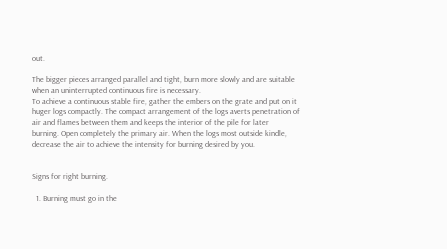out.

The bigger pieces arranged parallel and tight, burn more slowly and are suitable when an uninterrupted continuous fire is necessary.
To achieve a continuous stable fire, gather the embers on the grate and put on it huger logs compactly. The compact arrangement of the logs averts penetration of air and flames between them and keeps the interior of the pile for later
burning. Open completely the primary air. When the logs most outside kindle, decrease the air to achieve the intensity for burning desired by you.


Signs for right burning.

  1. Burning must go in the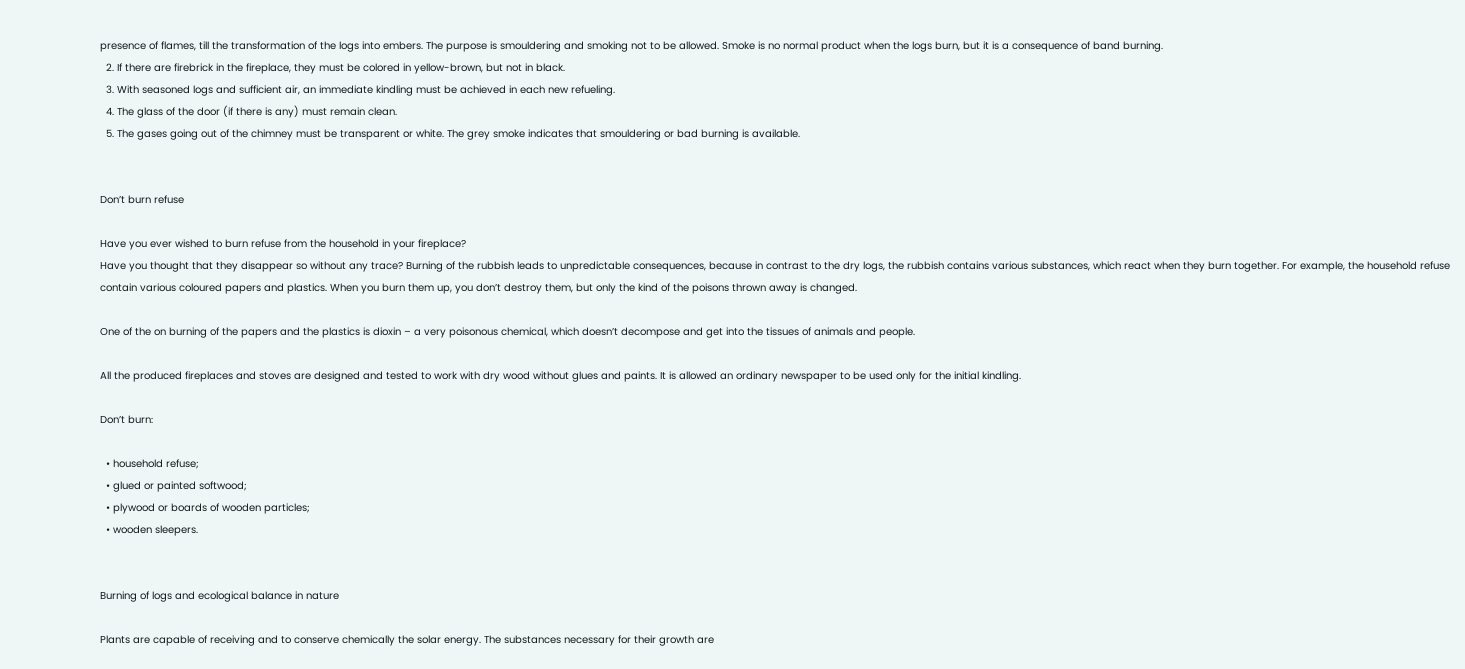presence of flames, till the transformation of the logs into embers. The purpose is smouldering and smoking not to be allowed. Smoke is no normal product when the logs burn, but it is a consequence of band burning.
  2. If there are firebrick in the fireplace, they must be colored in yellow-brown, but not in black.
  3. With seasoned logs and sufficient air, an immediate kindling must be achieved in each new refueling.
  4. The glass of the door (if there is any) must remain clean.
  5. The gases going out of the chimney must be transparent or white. The grey smoke indicates that smouldering or bad burning is available.


Don’t burn refuse

Have you ever wished to burn refuse from the household in your fireplace?
Have you thought that they disappear so without any trace? Burning of the rubbish leads to unpredictable consequences, because in contrast to the dry logs, the rubbish contains various substances, which react when they burn together. For example, the household refuse contain various coloured papers and plastics. When you burn them up, you don’t destroy them, but only the kind of the poisons thrown away is changed.

One of the on burning of the papers and the plastics is dioxin – a very poisonous chemical, which doesn’t decompose and get into the tissues of animals and people.

All the produced fireplaces and stoves are designed and tested to work with dry wood without glues and paints. It is allowed an ordinary newspaper to be used only for the initial kindling.

Don’t burn:

  • household refuse;
  • glued or painted softwood;
  • plywood or boards of wooden particles;
  • wooden sleepers.


Burning of logs and ecological balance in nature

Plants are capable of receiving and to conserve chemically the solar energy. The substances necessary for their growth are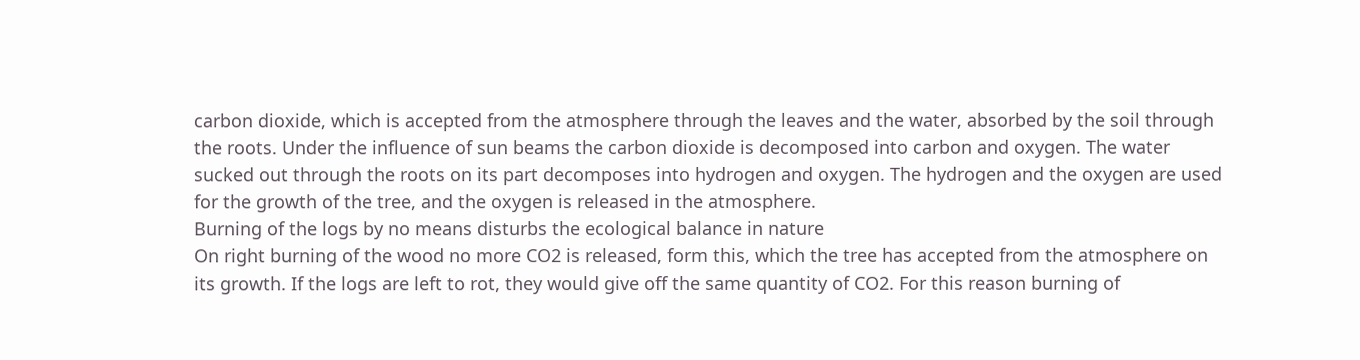carbon dioxide, which is accepted from the atmosphere through the leaves and the water, absorbed by the soil through the roots. Under the influence of sun beams the carbon dioxide is decomposed into carbon and oxygen. The water sucked out through the roots on its part decomposes into hydrogen and oxygen. The hydrogen and the oxygen are used for the growth of the tree, and the oxygen is released in the atmosphere.
Burning of the logs by no means disturbs the ecological balance in nature
On right burning of the wood no more CO2 is released, form this, which the tree has accepted from the atmosphere on its growth. If the logs are left to rot, they would give off the same quantity of CO2. For this reason burning of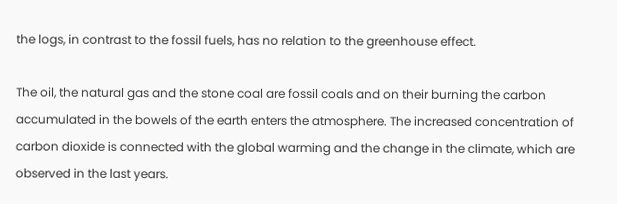the logs, in contrast to the fossil fuels, has no relation to the greenhouse effect.

The oil, the natural gas and the stone coal are fossil coals and on their burning the carbon accumulated in the bowels of the earth enters the atmosphere. The increased concentration of carbon dioxide is connected with the global warming and the change in the climate, which are observed in the last years.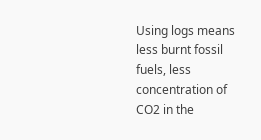Using logs means less burnt fossil fuels, less concentration of CO2 in the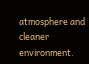atmosphere and cleaner environment.